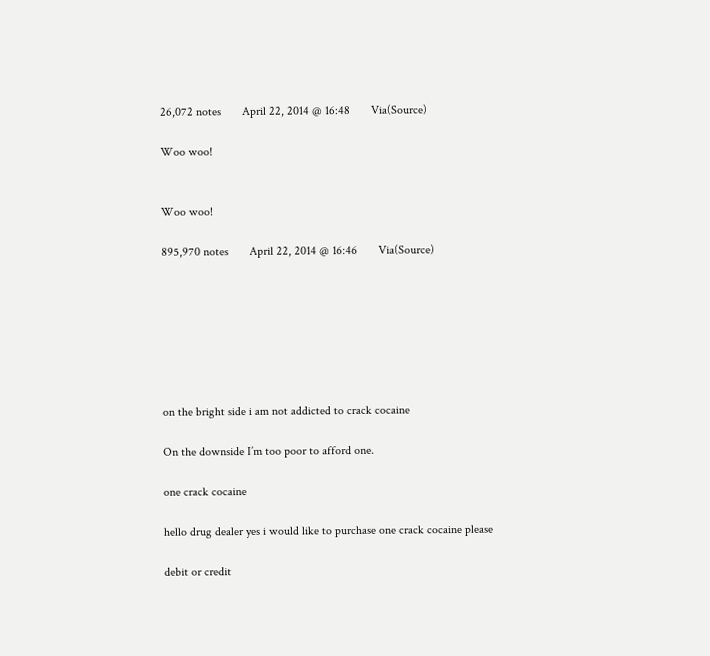26,072 notes       April 22, 2014 @ 16:48       Via(Source)

Woo woo!


Woo woo!

895,970 notes       April 22, 2014 @ 16:46       Via(Source)







on the bright side i am not addicted to crack cocaine

On the downside I’m too poor to afford one.

one crack cocaine

hello drug dealer yes i would like to purchase one crack cocaine please

debit or credit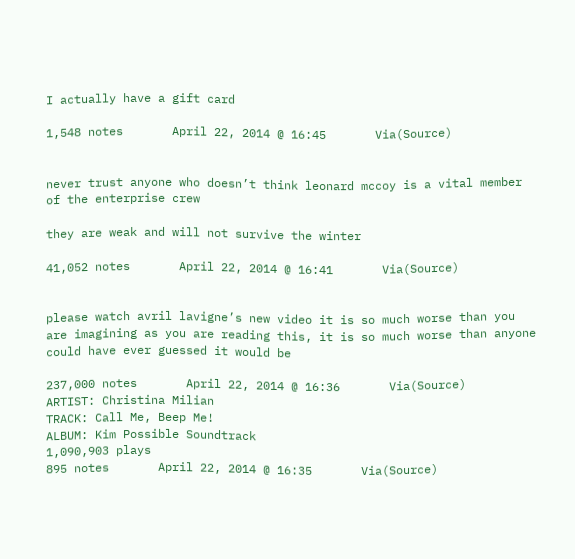I actually have a gift card

1,548 notes       April 22, 2014 @ 16:45       Via(Source)


never trust anyone who doesn’t think leonard mccoy is a vital member of the enterprise crew

they are weak and will not survive the winter

41,052 notes       April 22, 2014 @ 16:41       Via(Source)


please watch avril lavigne’s new video it is so much worse than you are imagining as you are reading this, it is so much worse than anyone could have ever guessed it would be

237,000 notes       April 22, 2014 @ 16:36       Via(Source)
ARTIST: Christina Milian
TRACK: Call Me, Beep Me!
ALBUM: Kim Possible Soundtrack
1,090,903 plays
895 notes       April 22, 2014 @ 16:35       Via(Source)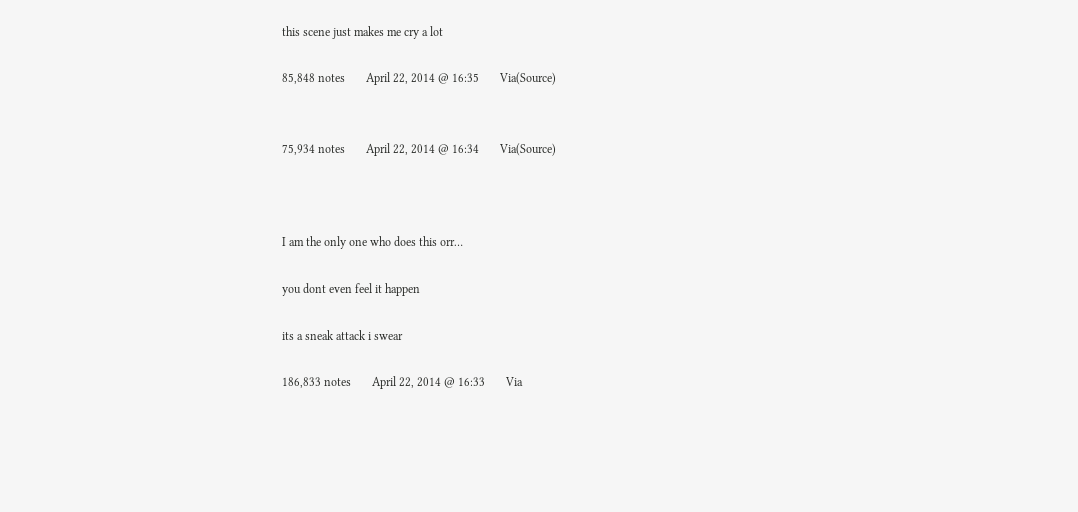this scene just makes me cry a lot

85,848 notes       April 22, 2014 @ 16:35       Via(Source)


75,934 notes       April 22, 2014 @ 16:34       Via(Source)



I am the only one who does this orr…

you dont even feel it happen

its a sneak attack i swear

186,833 notes       April 22, 2014 @ 16:33       Via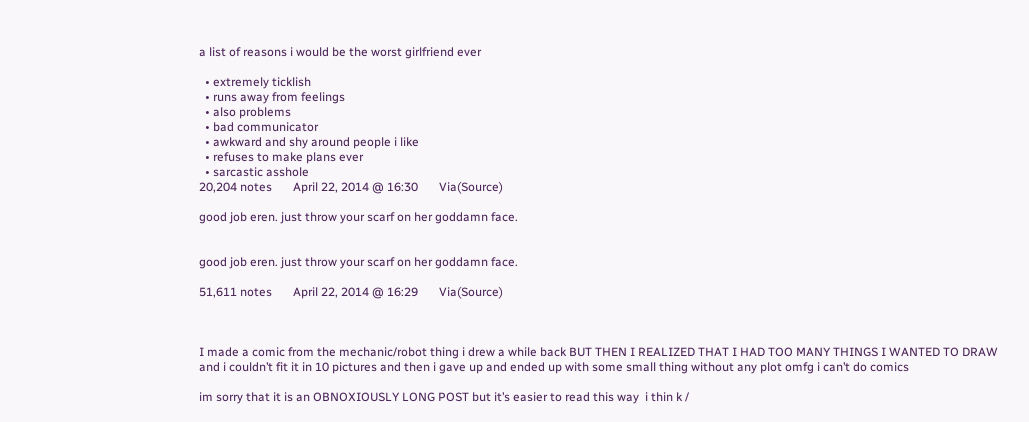a list of reasons i would be the worst girlfriend ever

  • extremely ticklish
  • runs away from feelings
  • also problems
  • bad communicator
  • awkward and shy around people i like
  • refuses to make plans ever
  • sarcastic asshole
20,204 notes       April 22, 2014 @ 16:30       Via(Source)

good job eren. just throw your scarf on her goddamn face.


good job eren. just throw your scarf on her goddamn face.

51,611 notes       April 22, 2014 @ 16:29       Via(Source)



I made a comic from the mechanic/robot thing i drew a while back BUT THEN I REALIZED THAT I HAD TOO MANY THINGS I WANTED TO DRAW and i couldn’t fit it in 10 pictures and then i gave up and ended up with some small thing without any plot omfg i can’t do comics

im sorry that it is an OBNOXIOUSLY LONG POST but it’s easier to read this way  i thin k /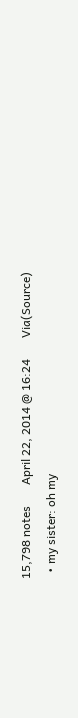15,798 notes       April 22, 2014 @ 16:24       Via(Source)
  • my sister: oh my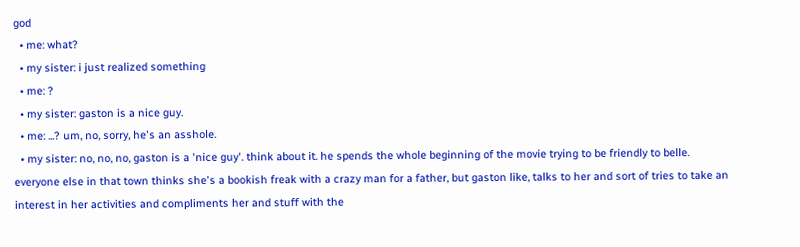god
  • me: what?
  • my sister: i just realized something
  • me: ?
  • my sister: gaston is a nice guy.
  • me: ...? um, no, sorry, he's an asshole.
  • my sister: no, no, no, gaston is a 'nice guy'. think about it. he spends the whole beginning of the movie trying to be friendly to belle. everyone else in that town thinks she's a bookish freak with a crazy man for a father, but gaston like, talks to her and sort of tries to take an interest in her activities and compliments her and stuff with the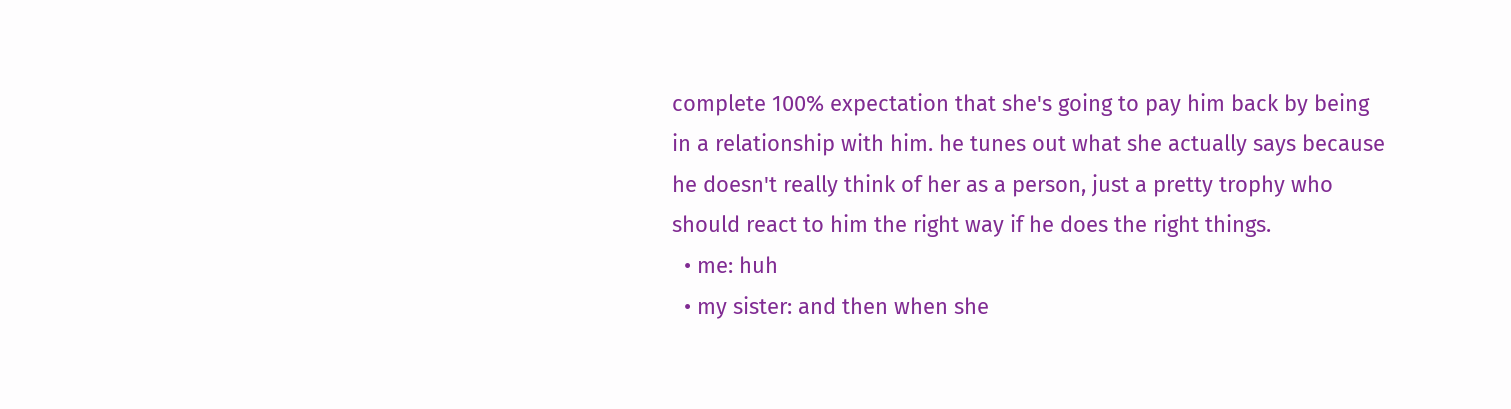complete 100% expectation that she's going to pay him back by being in a relationship with him. he tunes out what she actually says because he doesn't really think of her as a person, just a pretty trophy who should react to him the right way if he does the right things.
  • me: huh
  • my sister: and then when she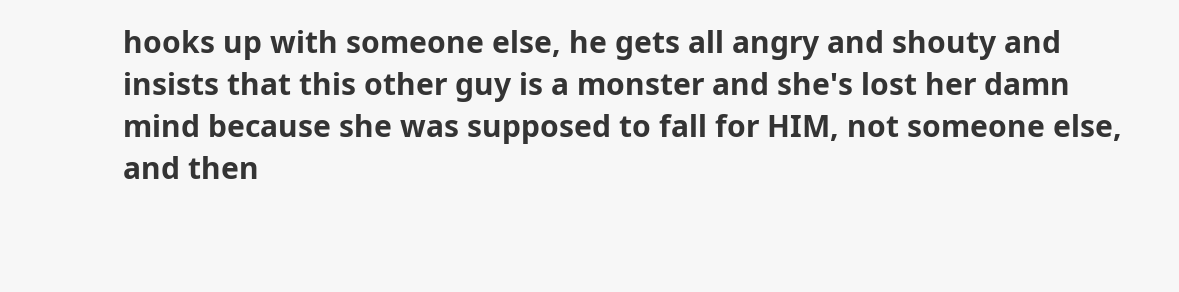hooks up with someone else, he gets all angry and shouty and insists that this other guy is a monster and she's lost her damn mind because she was supposed to fall for HIM, not someone else, and then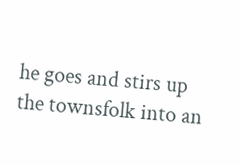he goes and stirs up the townsfolk into an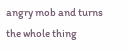angry mob and turns the whole thing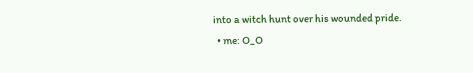into a witch hunt over his wounded pride.
  • me: O_O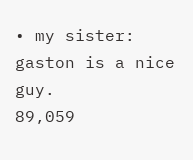• my sister: gaston is a nice guy.
89,059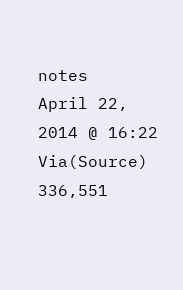notes       April 22, 2014 @ 16:22       Via(Source)
336,551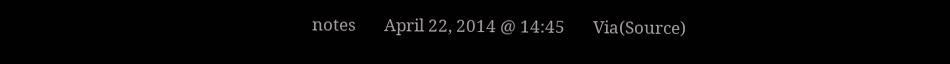notes       April 22, 2014 @ 14:45       Via(Source)